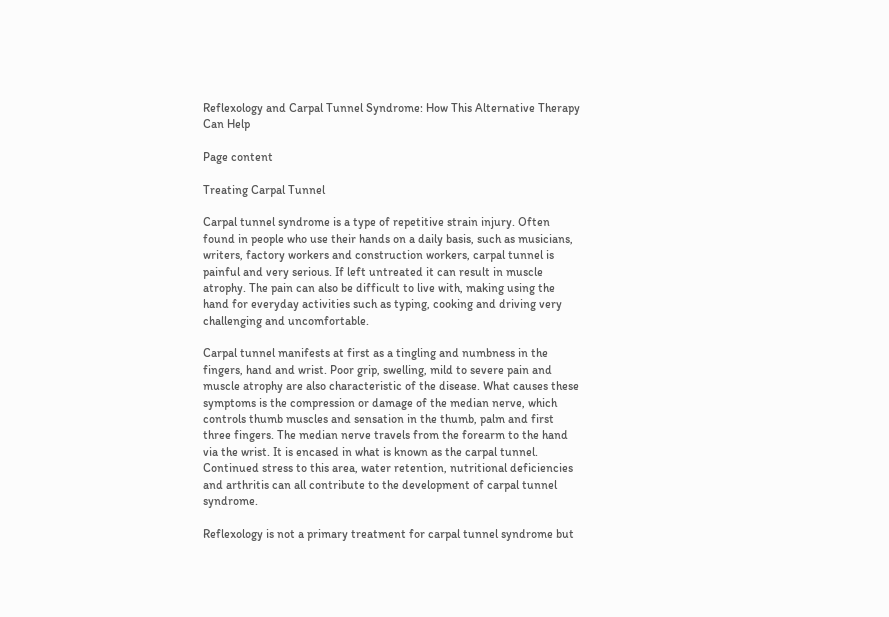Reflexology and Carpal Tunnel Syndrome: How This Alternative Therapy Can Help

Page content

Treating Carpal Tunnel

Carpal tunnel syndrome is a type of repetitive strain injury. Often found in people who use their hands on a daily basis, such as musicians, writers, factory workers and construction workers, carpal tunnel is painful and very serious. If left untreated it can result in muscle atrophy. The pain can also be difficult to live with, making using the hand for everyday activities such as typing, cooking and driving very challenging and uncomfortable.

Carpal tunnel manifests at first as a tingling and numbness in the fingers, hand and wrist. Poor grip, swelling, mild to severe pain and muscle atrophy are also characteristic of the disease. What causes these symptoms is the compression or damage of the median nerve, which controls thumb muscles and sensation in the thumb, palm and first three fingers. The median nerve travels from the forearm to the hand via the wrist. It is encased in what is known as the carpal tunnel. Continued stress to this area, water retention, nutritional deficiencies and arthritis can all contribute to the development of carpal tunnel syndrome.

Reflexology is not a primary treatment for carpal tunnel syndrome but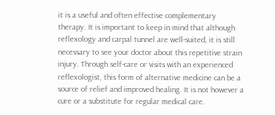it is a useful and often effective complementary therapy. It is important to keep in mind that although reflexology and carpal tunnel are well-suited, it is still necessary to see your doctor about this repetitive strain injury. Through self-care or visits with an experienced reflexologist, this form of alternative medicine can be a source of relief and improved healing. It is not however a cure or a substitute for regular medical care.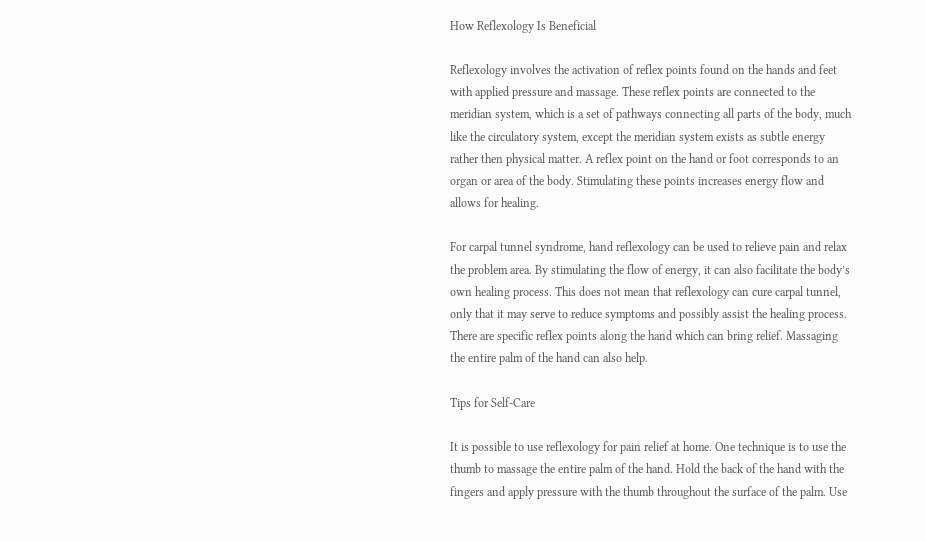How Reflexology Is Beneficial

Reflexology involves the activation of reflex points found on the hands and feet with applied pressure and massage. These reflex points are connected to the meridian system, which is a set of pathways connecting all parts of the body, much like the circulatory system, except the meridian system exists as subtle energy rather then physical matter. A reflex point on the hand or foot corresponds to an organ or area of the body. Stimulating these points increases energy flow and allows for healing.

For carpal tunnel syndrome, hand reflexology can be used to relieve pain and relax the problem area. By stimulating the flow of energy, it can also facilitate the body’s own healing process. This does not mean that reflexology can cure carpal tunnel, only that it may serve to reduce symptoms and possibly assist the healing process. There are specific reflex points along the hand which can bring relief. Massaging the entire palm of the hand can also help.

Tips for Self-Care

It is possible to use reflexology for pain relief at home. One technique is to use the thumb to massage the entire palm of the hand. Hold the back of the hand with the fingers and apply pressure with the thumb throughout the surface of the palm. Use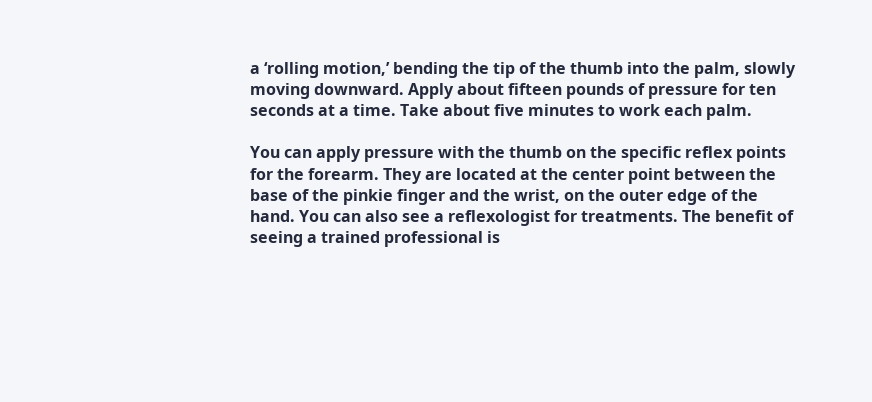a ‘rolling motion,’ bending the tip of the thumb into the palm, slowly moving downward. Apply about fifteen pounds of pressure for ten seconds at a time. Take about five minutes to work each palm.

You can apply pressure with the thumb on the specific reflex points for the forearm. They are located at the center point between the base of the pinkie finger and the wrist, on the outer edge of the hand. You can also see a reflexologist for treatments. The benefit of seeing a trained professional is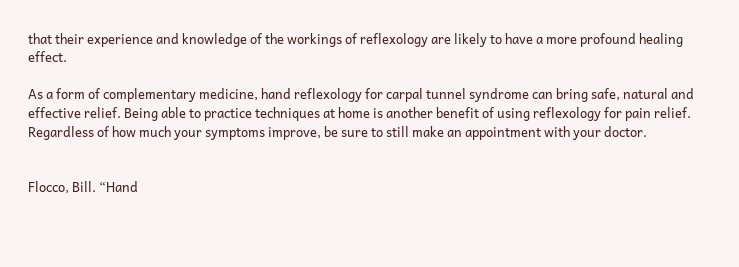that their experience and knowledge of the workings of reflexology are likely to have a more profound healing effect.

As a form of complementary medicine, hand reflexology for carpal tunnel syndrome can bring safe, natural and effective relief. Being able to practice techniques at home is another benefit of using reflexology for pain relief. Regardless of how much your symptoms improve, be sure to still make an appointment with your doctor.


Flocco, Bill. “Hand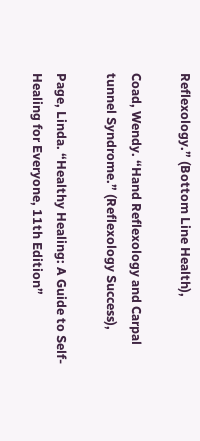Reflexology.” (Bottom Line Health),

Coad, Wendy. “Hand Reflexology and Carpal tunnel Syndrome.” (Reflexology Success),

Page, Linda. “Healthy Healing: A Guide to Self-Healing for Everyone, 11th Edition”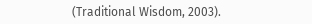(Traditional Wisdom, 2003).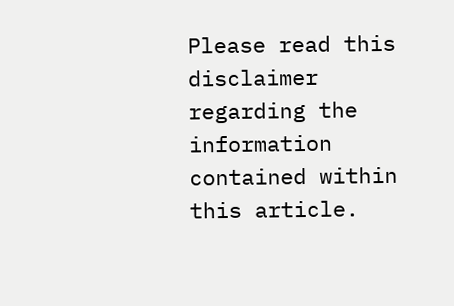Please read this disclaimer regarding the information contained within this article.